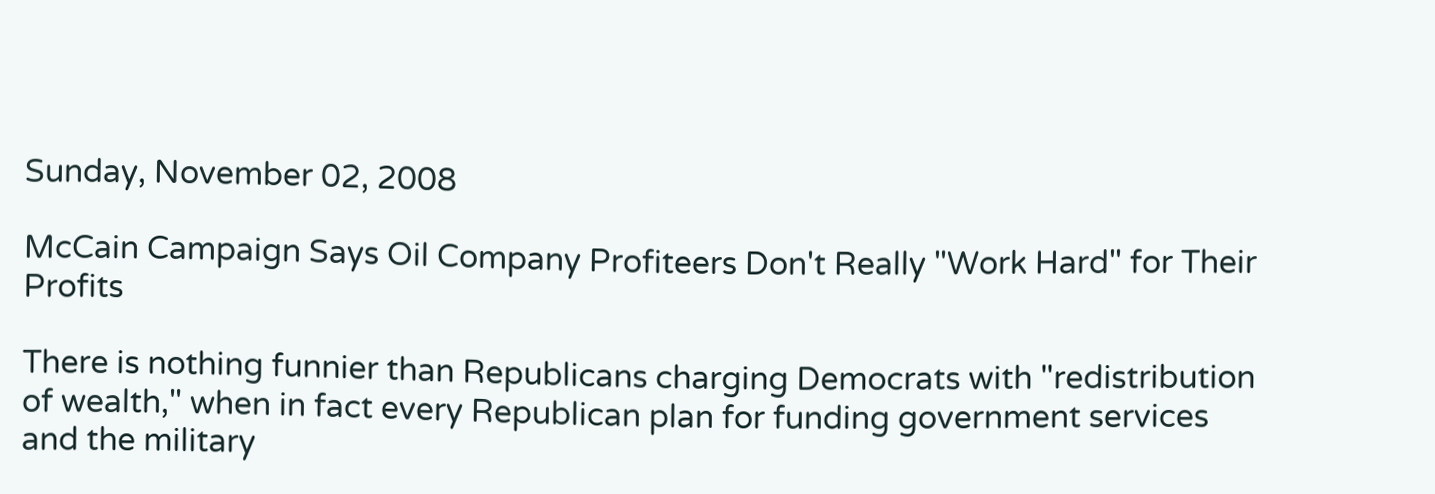Sunday, November 02, 2008

McCain Campaign Says Oil Company Profiteers Don't Really "Work Hard" for Their Profits

There is nothing funnier than Republicans charging Democrats with "redistribution of wealth," when in fact every Republican plan for funding government services and the military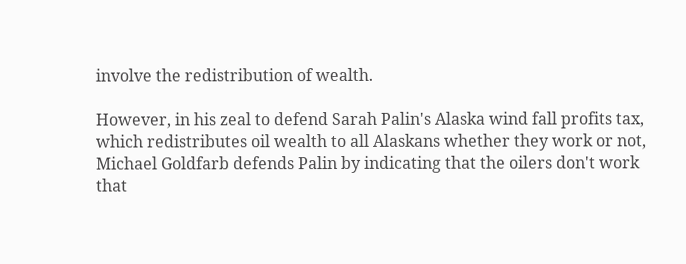involve the redistribution of wealth.

However, in his zeal to defend Sarah Palin's Alaska wind fall profits tax, which redistributes oil wealth to all Alaskans whether they work or not, Michael Goldfarb defends Palin by indicating that the oilers don't work that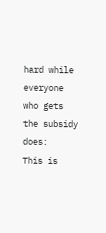hard while everyone who gets the subsidy does:
This is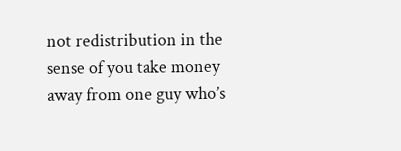not redistribution in the sense of you take money away from one guy who’s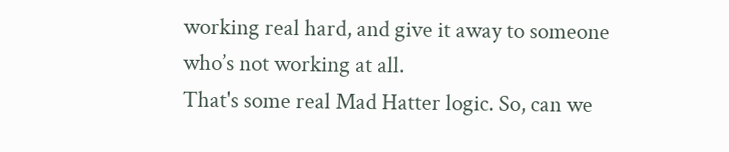working real hard, and give it away to someone who’s not working at all.
That's some real Mad Hatter logic. So, can we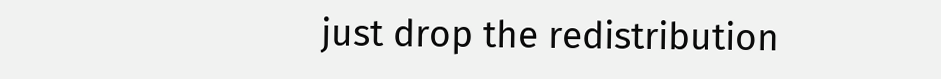just drop the redistribution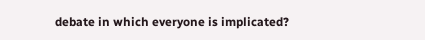debate in which everyone is implicated?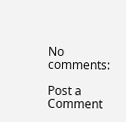No comments:

Post a Comment